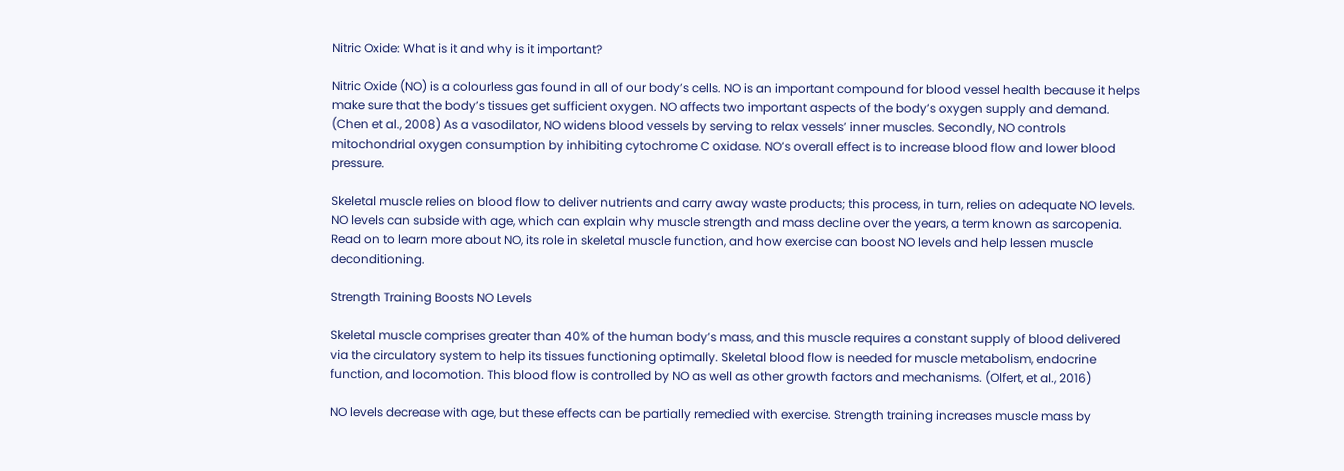Nitric Oxide: What is it and why is it important?

Nitric Oxide (NO) is a colourless gas found in all of our body’s cells. NO is an important compound for blood vessel health because it helps make sure that the body’s tissues get sufficient oxygen. NO affects two important aspects of the body’s oxygen supply and demand. (Chen et al., 2008) As a vasodilator, NO widens blood vessels by serving to relax vessels’ inner muscles. Secondly, NO controls mitochondrial oxygen consumption by inhibiting cytochrome C oxidase. NO’s overall effect is to increase blood flow and lower blood pressure.

Skeletal muscle relies on blood flow to deliver nutrients and carry away waste products; this process, in turn, relies on adequate NO levels. NO levels can subside with age, which can explain why muscle strength and mass decline over the years, a term known as sarcopenia. Read on to learn more about NO, its role in skeletal muscle function, and how exercise can boost NO levels and help lessen muscle deconditioning.

Strength Training Boosts NO Levels

Skeletal muscle comprises greater than 40% of the human body’s mass, and this muscle requires a constant supply of blood delivered via the circulatory system to help its tissues functioning optimally. Skeletal blood flow is needed for muscle metabolism, endocrine function, and locomotion. This blood flow is controlled by NO as well as other growth factors and mechanisms. (Olfert, et al., 2016)

NO levels decrease with age, but these effects can be partially remedied with exercise. Strength training increases muscle mass by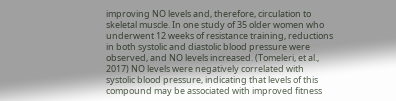improving NO levels and, therefore, circulation to skeletal muscle. In one study of 35 older women who underwent 12 weeks of resistance training, reductions in both systolic and diastolic blood pressure were observed, and NO levels increased. (Tomeleri, et al., 2017) NO levels were negatively correlated with systolic blood pressure, indicating that levels of this compound may be associated with improved fitness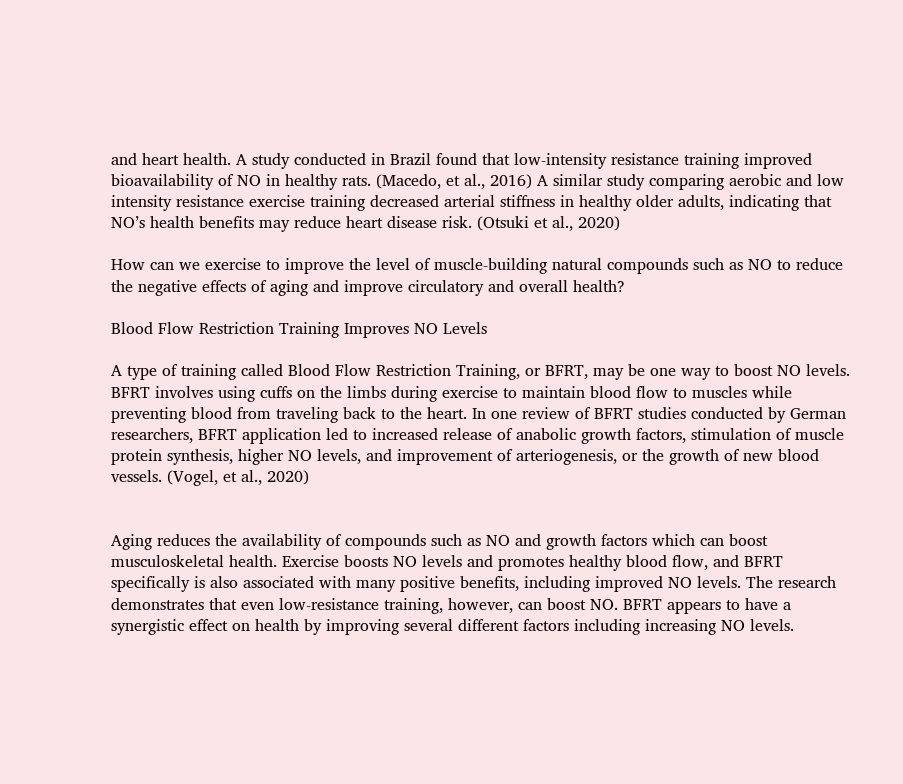and heart health. A study conducted in Brazil found that low-intensity resistance training improved bioavailability of NO in healthy rats. (Macedo, et al., 2016) A similar study comparing aerobic and low intensity resistance exercise training decreased arterial stiffness in healthy older adults, indicating that NO’s health benefits may reduce heart disease risk. (Otsuki et al., 2020)

How can we exercise to improve the level of muscle-building natural compounds such as NO to reduce the negative effects of aging and improve circulatory and overall health?

Blood Flow Restriction Training Improves NO Levels

A type of training called Blood Flow Restriction Training, or BFRT, may be one way to boost NO levels. BFRT involves using cuffs on the limbs during exercise to maintain blood flow to muscles while preventing blood from traveling back to the heart. In one review of BFRT studies conducted by German researchers, BFRT application led to increased release of anabolic growth factors, stimulation of muscle protein synthesis, higher NO levels, and improvement of arteriogenesis, or the growth of new blood vessels. (Vogel, et al., 2020)


Aging reduces the availability of compounds such as NO and growth factors which can boost musculoskeletal health. Exercise boosts NO levels and promotes healthy blood flow, and BFRT specifically is also associated with many positive benefits, including improved NO levels. The research demonstrates that even low-resistance training, however, can boost NO. BFRT appears to have a synergistic effect on health by improving several different factors including increasing NO levels.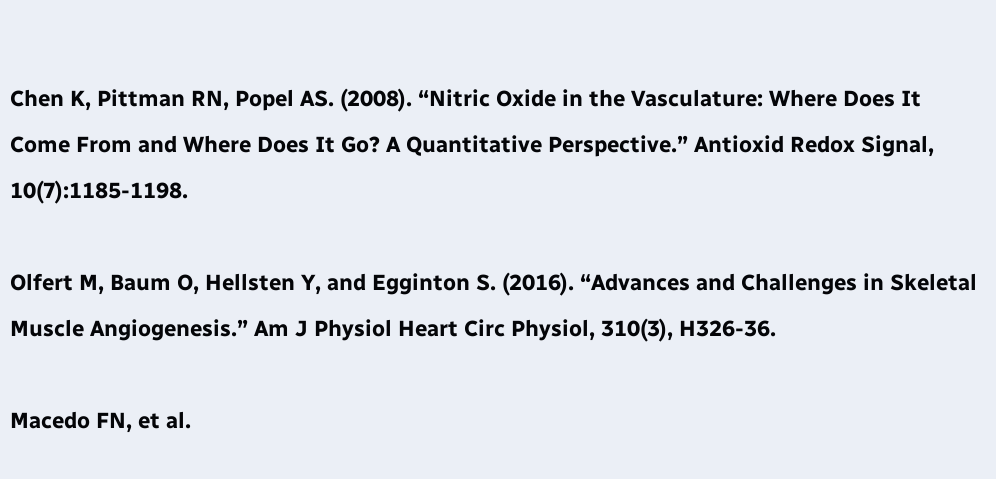Chen K, Pittman RN, Popel AS. (2008). “Nitric Oxide in the Vasculature: Where Does It Come From and Where Does It Go? A Quantitative Perspective.” Antioxid Redox Signal, 10(7):1185-1198.

Olfert M, Baum O, Hellsten Y, and Egginton S. (2016). “Advances and Challenges in Skeletal Muscle Angiogenesis.” Am J Physiol Heart Circ Physiol, 310(3), H326-36.

Macedo FN, et al.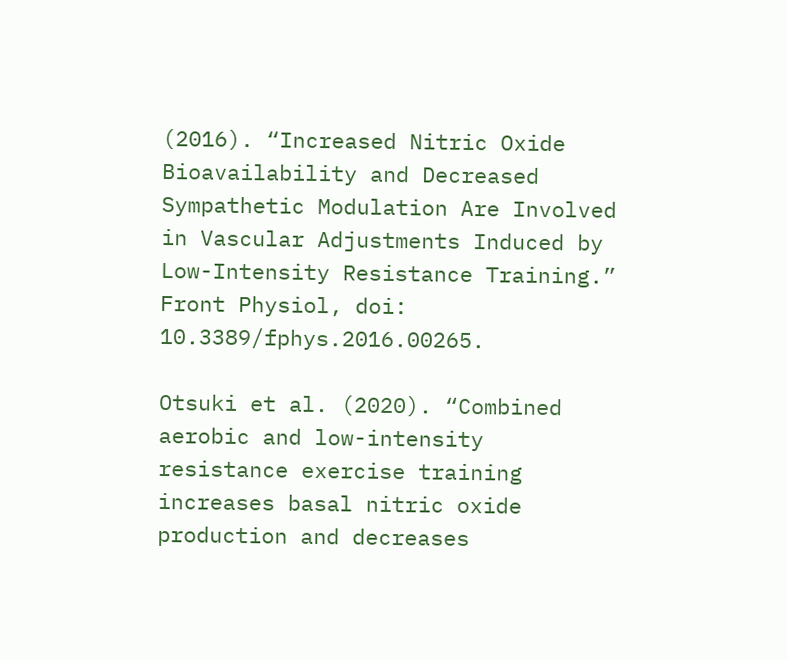(2016). “Increased Nitric Oxide Bioavailability and Decreased Sympathetic Modulation Are Involved in Vascular Adjustments Induced by Low-Intensity Resistance Training.” Front Physiol, doi: 10.3389/fphys.2016.00265.

Otsuki et al. (2020). “Combined aerobic and low-intensity resistance exercise training increases basal nitric oxide production and decreases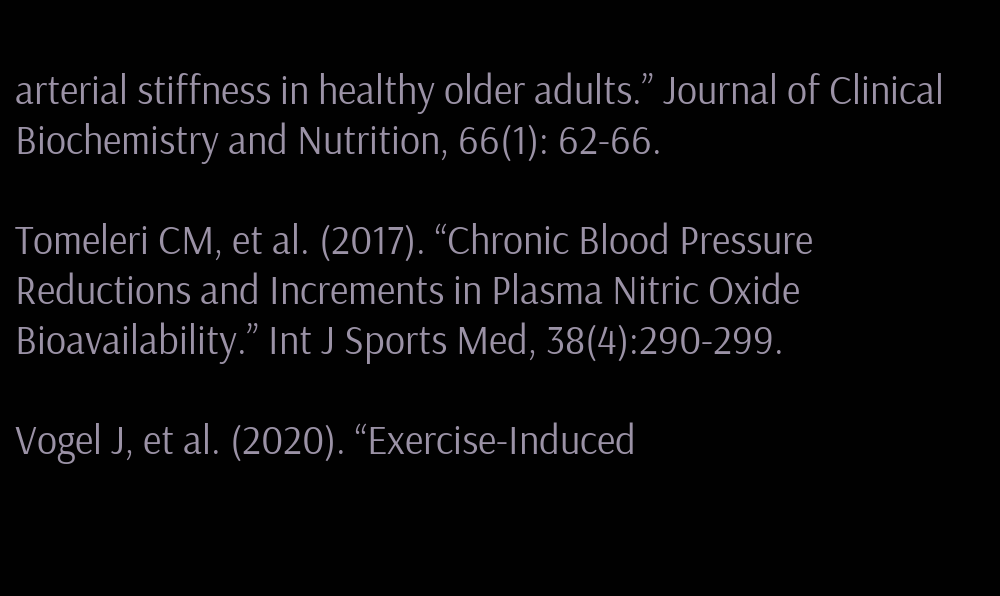arterial stiffness in healthy older adults.” Journal of Clinical Biochemistry and Nutrition, 66(1): 62-66.

Tomeleri CM, et al. (2017). “Chronic Blood Pressure Reductions and Increments in Plasma Nitric Oxide Bioavailability.” Int J Sports Med, 38(4):290-299.

Vogel J, et al. (2020). “Exercise-Induced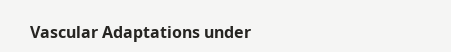Vascular Adaptations under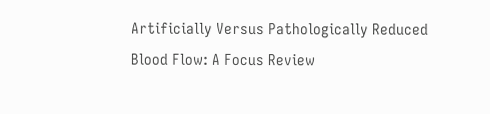Artificially Versus Pathologically Reduced Blood Flow: A Focus Review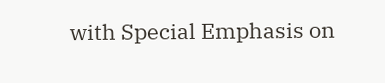with Special Emphasis on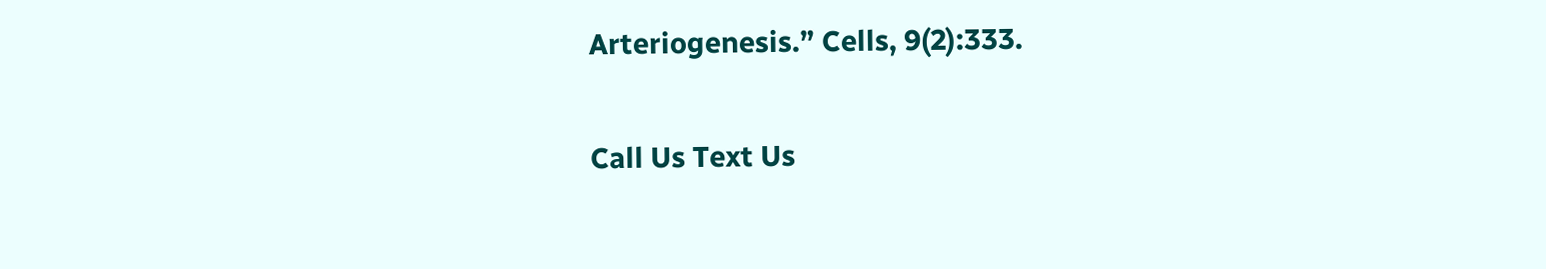Arteriogenesis.” Cells, 9(2):333.

Call Us Text Us